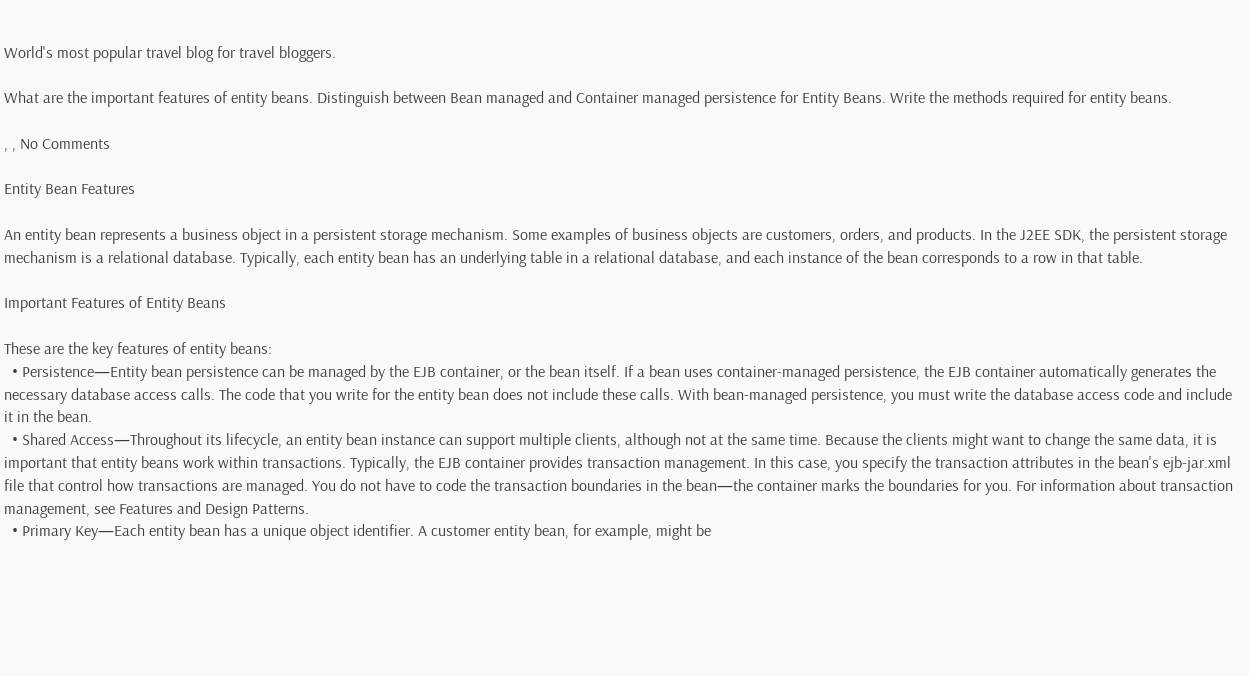World's most popular travel blog for travel bloggers.

What are the important features of entity beans. Distinguish between Bean managed and Container managed persistence for Entity Beans. Write the methods required for entity beans.

, , No Comments

Entity Bean Features

An entity bean represents a business object in a persistent storage mechanism. Some examples of business objects are customers, orders, and products. In the J2EE SDK, the persistent storage mechanism is a relational database. Typically, each entity bean has an underlying table in a relational database, and each instance of the bean corresponds to a row in that table.

Important Features of Entity Beans

These are the key features of entity beans:
  • Persistence—Entity bean persistence can be managed by the EJB container, or the bean itself. If a bean uses container-managed persistence, the EJB container automatically generates the necessary database access calls. The code that you write for the entity bean does not include these calls. With bean-managed persistence, you must write the database access code and include it in the bean.
  • Shared Access—Throughout its lifecycle, an entity bean instance can support multiple clients, although not at the same time. Because the clients might want to change the same data, it is important that entity beans work within transactions. Typically, the EJB container provides transaction management. In this case, you specify the transaction attributes in the bean's ejb-jar.xml file that control how transactions are managed. You do not have to code the transaction boundaries in the bean—the container marks the boundaries for you. For information about transaction management, see Features and Design Patterns.
  • Primary Key—Each entity bean has a unique object identifier. A customer entity bean, for example, might be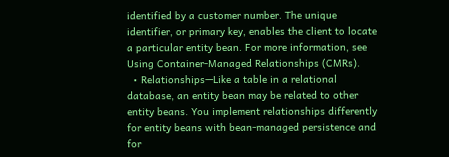identified by a customer number. The unique identifier, or primary key, enables the client to locate a particular entity bean. For more information, see Using Container-Managed Relationships (CMRs).
  • Relationships—Like a table in a relational database, an entity bean may be related to other entity beans. You implement relationships differently for entity beans with bean-managed persistence and for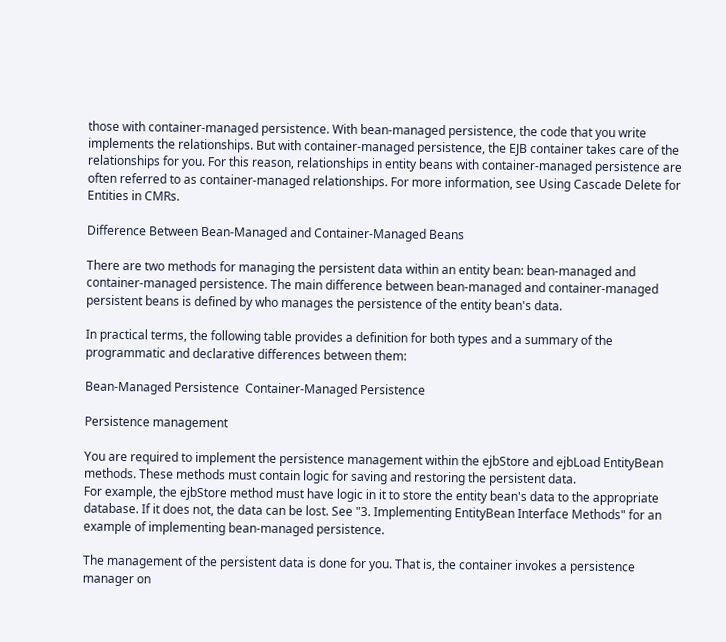those with container-managed persistence. With bean-managed persistence, the code that you write implements the relationships. But with container-managed persistence, the EJB container takes care of the relationships for you. For this reason, relationships in entity beans with container-managed persistence are often referred to as container-managed relationships. For more information, see Using Cascade Delete for Entities in CMRs.

Difference Between Bean-Managed and Container-Managed Beans

There are two methods for managing the persistent data within an entity bean: bean-managed and container-managed persistence. The main difference between bean-managed and container-managed persistent beans is defined by who manages the persistence of the entity bean's data.

In practical terms, the following table provides a definition for both types and a summary of the programmatic and declarative differences between them:

Bean-Managed Persistence  Container-Managed Persistence

Persistence management

You are required to implement the persistence management within the ejbStore and ejbLoad EntityBean methods. These methods must contain logic for saving and restoring the persistent data.
For example, the ejbStore method must have logic in it to store the entity bean's data to the appropriate database. If it does not, the data can be lost. See "3. Implementing EntityBean Interface Methods" for an example of implementing bean-managed persistence.

The management of the persistent data is done for you. That is, the container invokes a persistence manager on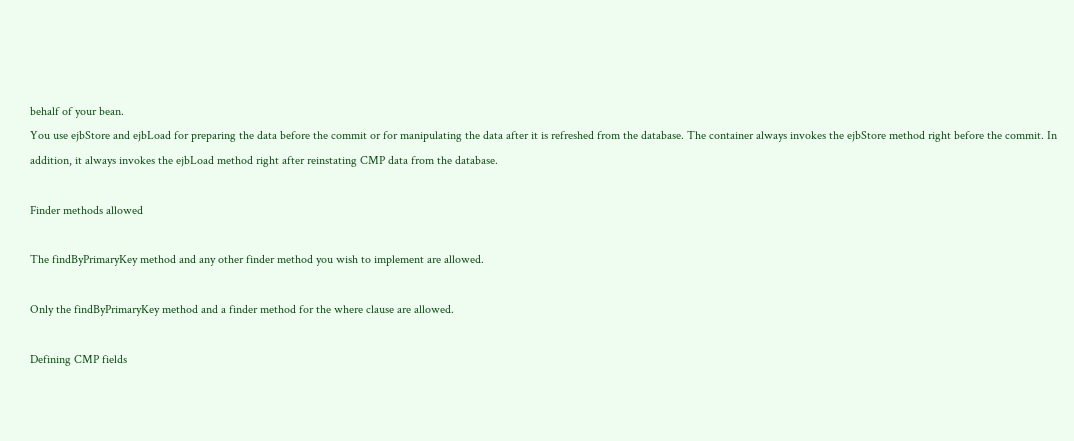behalf of your bean.
You use ejbStore and ejbLoad for preparing the data before the commit or for manipulating the data after it is refreshed from the database. The container always invokes the ejbStore method right before the commit. In addition, it always invokes the ejbLoad method right after reinstating CMP data from the database.

Finder methods allowed

The findByPrimaryKey method and any other finder method you wish to implement are allowed.

Only the findByPrimaryKey method and a finder method for the where clause are allowed.

Defining CMP fields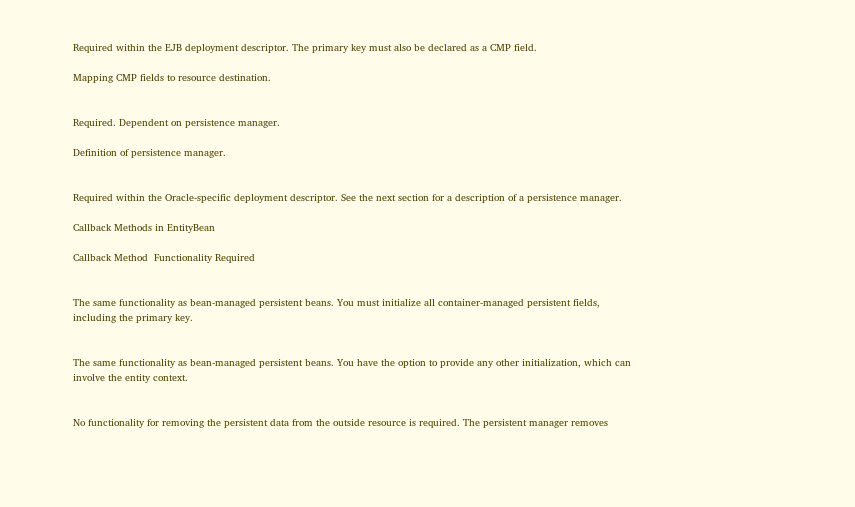Required within the EJB deployment descriptor. The primary key must also be declared as a CMP field.

Mapping CMP fields to resource destination.


Required. Dependent on persistence manager.

Definition of persistence manager.


Required within the Oracle-specific deployment descriptor. See the next section for a description of a persistence manager.

Callback Methods in EntityBean

Callback Method  Functionality Required


The same functionality as bean-managed persistent beans. You must initialize all container-managed persistent fields, including the primary key.


The same functionality as bean-managed persistent beans. You have the option to provide any other initialization, which can involve the entity context.


No functionality for removing the persistent data from the outside resource is required. The persistent manager removes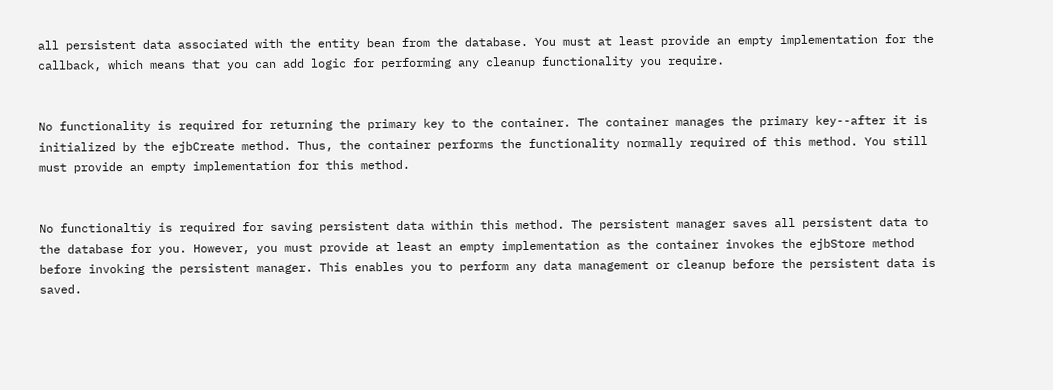all persistent data associated with the entity bean from the database. You must at least provide an empty implementation for the callback, which means that you can add logic for performing any cleanup functionality you require.


No functionality is required for returning the primary key to the container. The container manages the primary key--after it is initialized by the ejbCreate method. Thus, the container performs the functionality normally required of this method. You still must provide an empty implementation for this method.


No functionaltiy is required for saving persistent data within this method. The persistent manager saves all persistent data to the database for you. However, you must provide at least an empty implementation as the container invokes the ejbStore method before invoking the persistent manager. This enables you to perform any data management or cleanup before the persistent data is saved.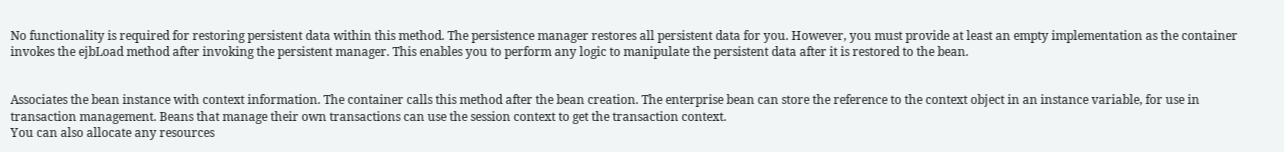No functionality is required for restoring persistent data within this method. The persistence manager restores all persistent data for you. However, you must provide at least an empty implementation as the container invokes the ejbLoad method after invoking the persistent manager. This enables you to perform any logic to manipulate the persistent data after it is restored to the bean.


Associates the bean instance with context information. The container calls this method after the bean creation. The enterprise bean can store the reference to the context object in an instance variable, for use in transaction management. Beans that manage their own transactions can use the session context to get the transaction context.
You can also allocate any resources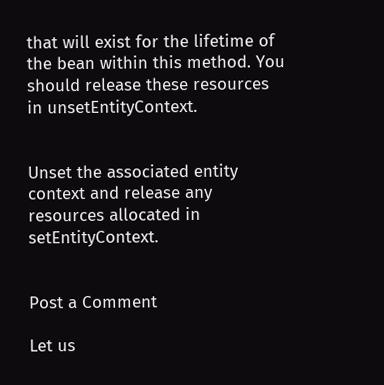that will exist for the lifetime of the bean within this method. You should release these resources in unsetEntityContext.


Unset the associated entity context and release any resources allocated in setEntityContext.


Post a Comment

Let us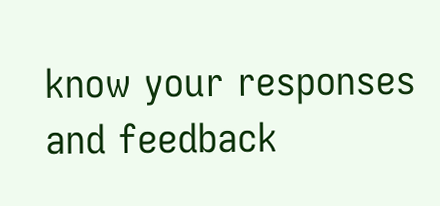know your responses and feedback